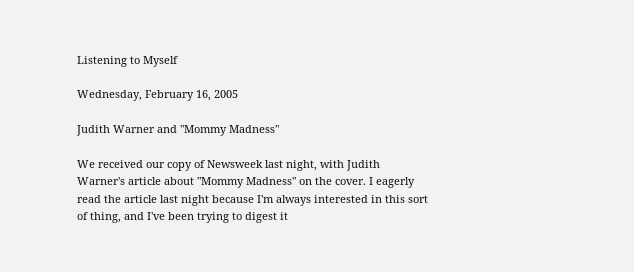Listening to Myself

Wednesday, February 16, 2005

Judith Warner and "Mommy Madness"

We received our copy of Newsweek last night, with Judith Warner's article about "Mommy Madness" on the cover. I eagerly read the article last night because I'm always interested in this sort of thing, and I've been trying to digest it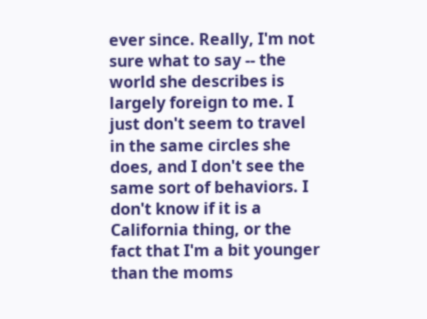ever since. Really, I'm not sure what to say -- the world she describes is largely foreign to me. I just don't seem to travel in the same circles she does, and I don't see the same sort of behaviors. I don't know if it is a California thing, or the fact that I'm a bit younger than the moms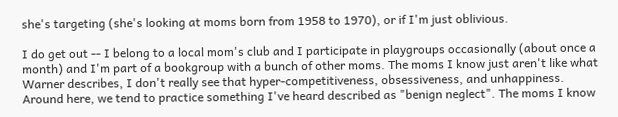she's targeting (she's looking at moms born from 1958 to 1970), or if I'm just oblivious.

I do get out -- I belong to a local mom's club and I participate in playgroups occasionally (about once a month) and I'm part of a bookgroup with a bunch of other moms. The moms I know just aren't like what Warner describes, I don't really see that hyper-competitiveness, obsessiveness, and unhappiness. Around here, we tend to practice something I've heard described as "benign neglect". The moms I know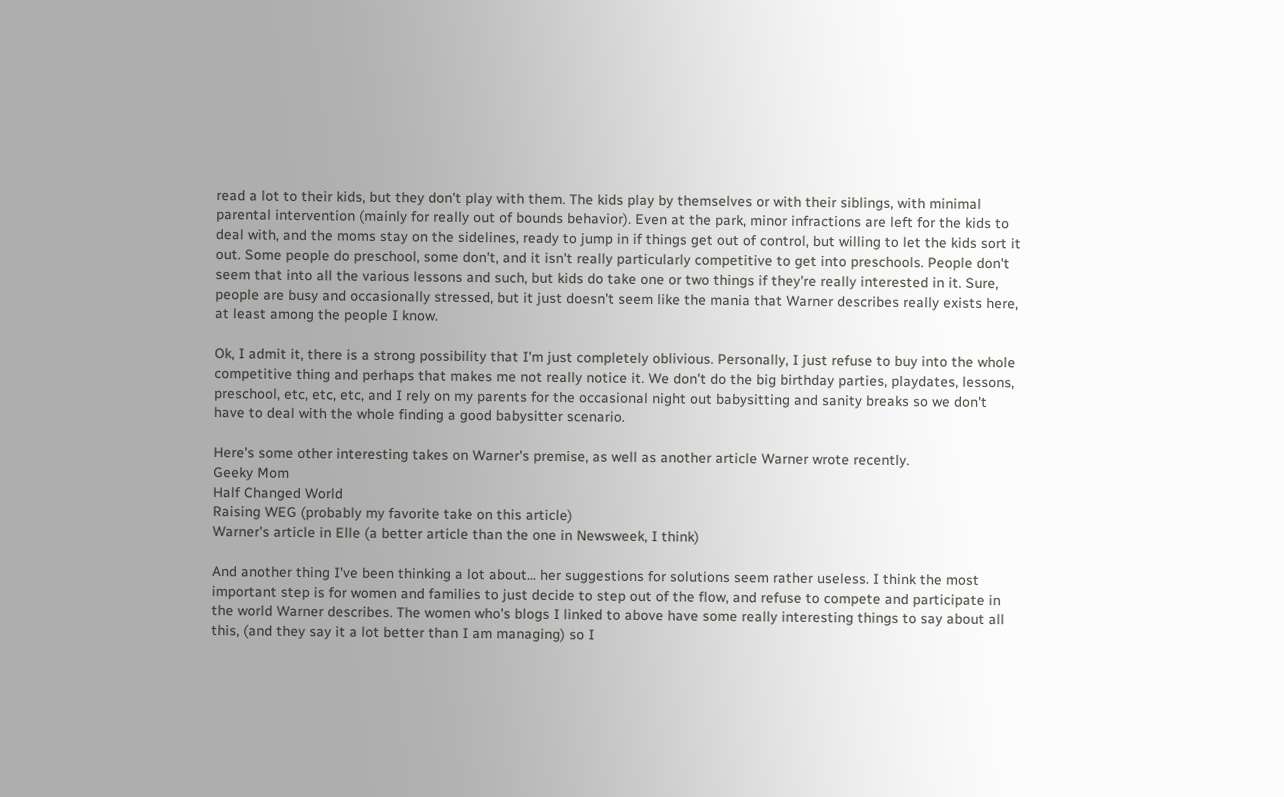read a lot to their kids, but they don't play with them. The kids play by themselves or with their siblings, with minimal parental intervention (mainly for really out of bounds behavior). Even at the park, minor infractions are left for the kids to deal with, and the moms stay on the sidelines, ready to jump in if things get out of control, but willing to let the kids sort it out. Some people do preschool, some don't, and it isn't really particularly competitive to get into preschools. People don't seem that into all the various lessons and such, but kids do take one or two things if they're really interested in it. Sure, people are busy and occasionally stressed, but it just doesn't seem like the mania that Warner describes really exists here, at least among the people I know.

Ok, I admit it, there is a strong possibility that I'm just completely oblivious. Personally, I just refuse to buy into the whole competitive thing and perhaps that makes me not really notice it. We don't do the big birthday parties, playdates, lessons, preschool, etc, etc, etc, and I rely on my parents for the occasional night out babysitting and sanity breaks so we don't have to deal with the whole finding a good babysitter scenario.

Here's some other interesting takes on Warner's premise, as well as another article Warner wrote recently.
Geeky Mom
Half Changed World
Raising WEG (probably my favorite take on this article)
Warner's article in Elle (a better article than the one in Newsweek, I think)

And another thing I've been thinking a lot about... her suggestions for solutions seem rather useless. I think the most important step is for women and families to just decide to step out of the flow, and refuse to compete and participate in the world Warner describes. The women who's blogs I linked to above have some really interesting things to say about all this, (and they say it a lot better than I am managing) so I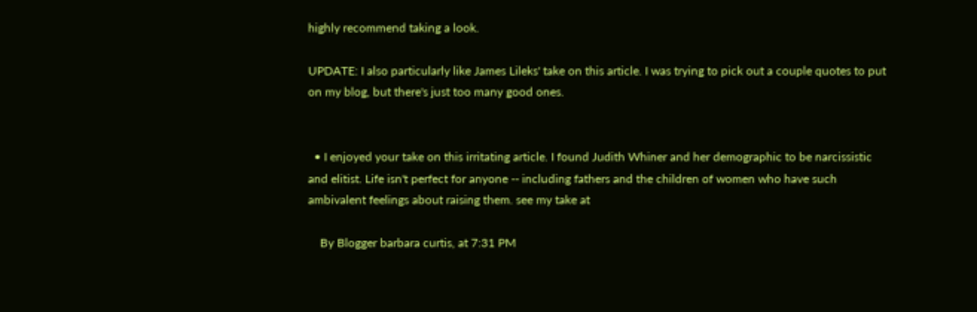highly recommend taking a look.

UPDATE: I also particularly like James Lileks' take on this article. I was trying to pick out a couple quotes to put on my blog, but there's just too many good ones.


  • I enjoyed your take on this irritating article. I found Judith Whiner and her demographic to be narcissistic and elitist. Life isn't perfect for anyone -- including fathers and the children of women who have such ambivalent feelings about raising them. see my take at

    By Blogger barbara curtis, at 7:31 PM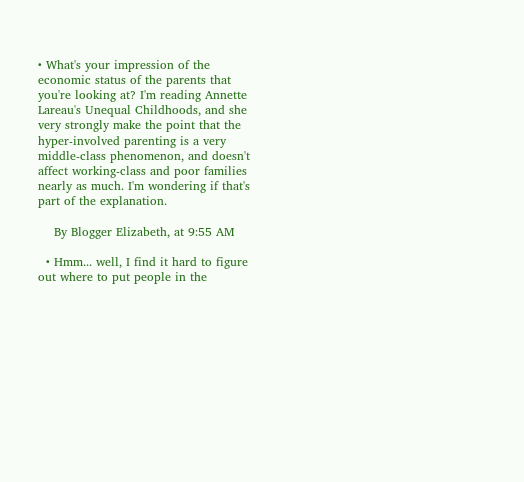• What's your impression of the economic status of the parents that you're looking at? I'm reading Annette Lareau's Unequal Childhoods, and she very strongly make the point that the hyper-involved parenting is a very middle-class phenomenon, and doesn't affect working-class and poor families nearly as much. I'm wondering if that's part of the explanation.

    By Blogger Elizabeth, at 9:55 AM

  • Hmm... well, I find it hard to figure out where to put people in the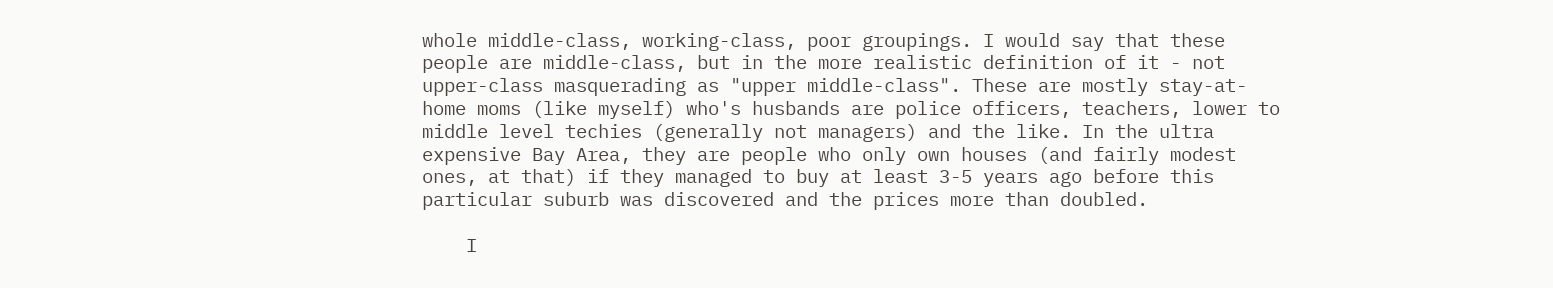whole middle-class, working-class, poor groupings. I would say that these people are middle-class, but in the more realistic definition of it - not upper-class masquerading as "upper middle-class". These are mostly stay-at-home moms (like myself) who's husbands are police officers, teachers, lower to middle level techies (generally not managers) and the like. In the ultra expensive Bay Area, they are people who only own houses (and fairly modest ones, at that) if they managed to buy at least 3-5 years ago before this particular suburb was discovered and the prices more than doubled.

    I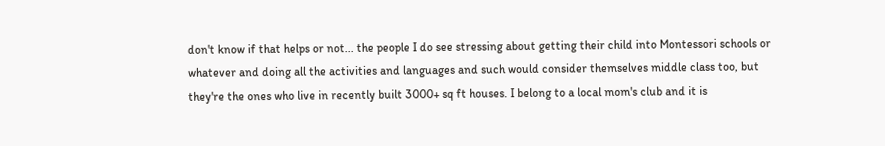don't know if that helps or not... the people I do see stressing about getting their child into Montessori schools or whatever and doing all the activities and languages and such would consider themselves middle class too, but they're the ones who live in recently built 3000+ sq ft houses. I belong to a local mom's club and it is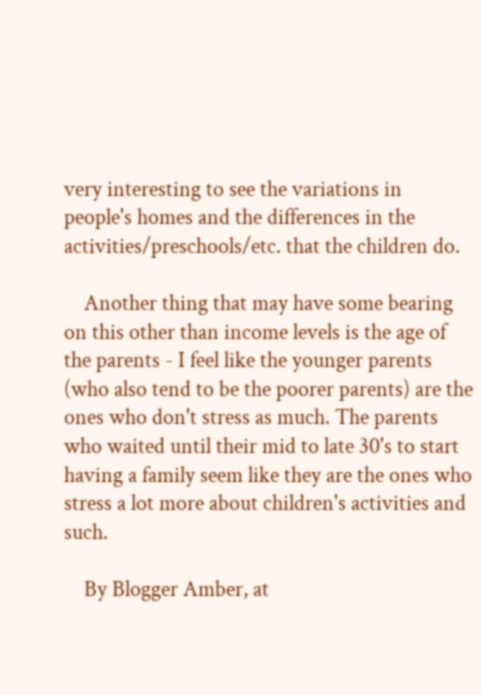very interesting to see the variations in people's homes and the differences in the activities/preschools/etc. that the children do.

    Another thing that may have some bearing on this other than income levels is the age of the parents - I feel like the younger parents (who also tend to be the poorer parents) are the ones who don't stress as much. The parents who waited until their mid to late 30's to start having a family seem like they are the ones who stress a lot more about children's activities and such.

    By Blogger Amber, at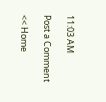11:03 AM

Post a Comment

<< Home